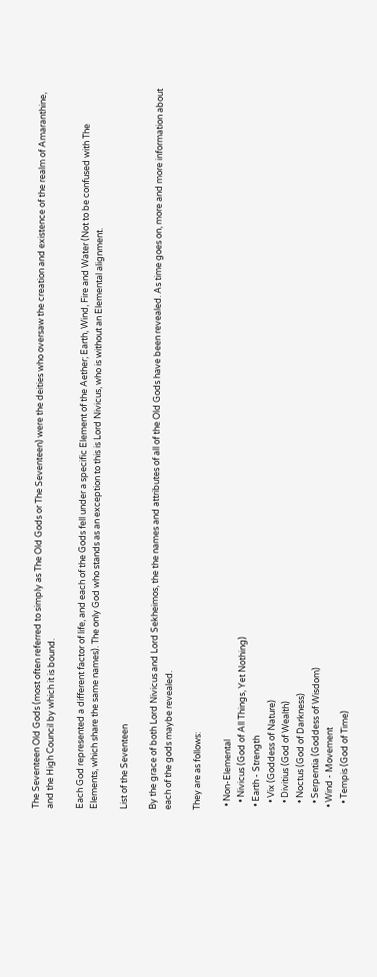The Seventeen Old Gods (most often referred to simply as The Old Gods or The Seventeen) were the deities who oversaw the creation and existence of the realm of Amaranthine, and the High Council by which it is bound.

Each God represented a different factor of life, and each of the Gods fell under a specific Element of the Aether; Earth, Wind, Fire and Water (Not to be confused with The Elements, which share the same names). The only God who stands as an exception to this is Lord Nivicus, who is without an Elemental alignment.

List of the Seventeen

By the grace of both Lord Nivicus and Lord Sekheimos, the the names and attributes of all of the Old Gods have been revealed. As time goes on, more and more information about each of the gods maybe revealed.

They are as follows:

  • Non-Elemental
    • Nivicus (God of All Things, Yet Nothing)
  • Earth - Strength
    • Vix (Goddess of Nature)
    • Divitius (God of Wealth)
    • Noctus (God of Darkness)
    • Serpentia (Goddess of Wisdom)
  • Wind - Movement
    • Tempis (God of Time)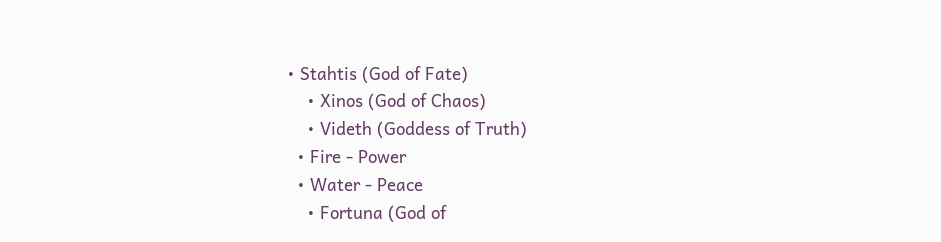• Stahtis (God of Fate)
    • Xinos (God of Chaos)
    • Videth (Goddess of Truth)
  • Fire - Power
  • Water - Peace
    • Fortuna (God of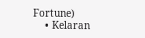Fortune)
    • Kelaran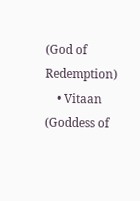(God of Redemption)
    • Vitaan (Goddess of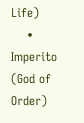Life)
    • Imperito (God of Order)